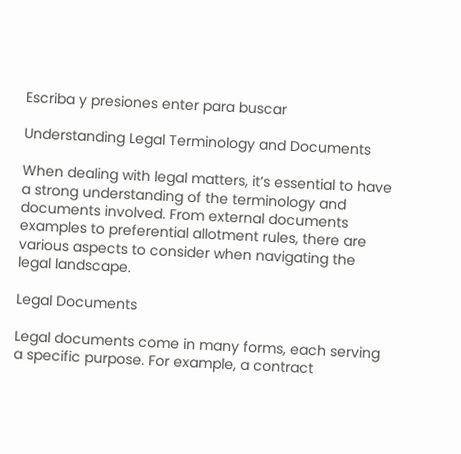Escriba y presiones enter para buscar

Understanding Legal Terminology and Documents

When dealing with legal matters, it’s essential to have a strong understanding of the terminology and documents involved. From external documents examples to preferential allotment rules, there are various aspects to consider when navigating the legal landscape.

Legal Documents

Legal documents come in many forms, each serving a specific purpose. For example, a contract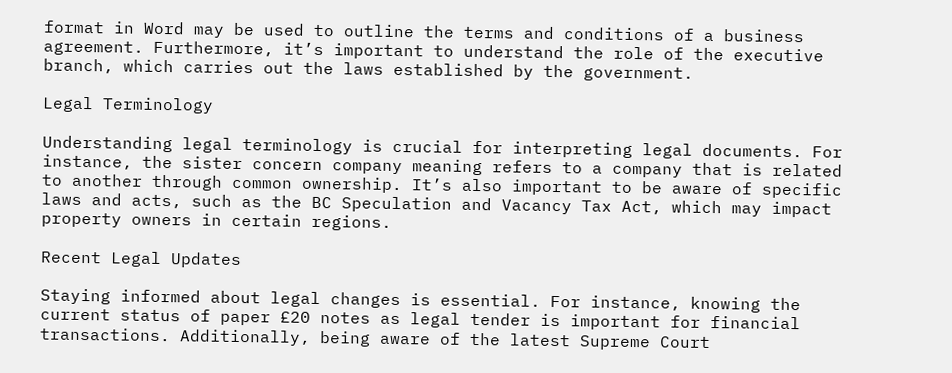format in Word may be used to outline the terms and conditions of a business agreement. Furthermore, it’s important to understand the role of the executive branch, which carries out the laws established by the government.

Legal Terminology

Understanding legal terminology is crucial for interpreting legal documents. For instance, the sister concern company meaning refers to a company that is related to another through common ownership. It’s also important to be aware of specific laws and acts, such as the BC Speculation and Vacancy Tax Act, which may impact property owners in certain regions.

Recent Legal Updates

Staying informed about legal changes is essential. For instance, knowing the current status of paper £20 notes as legal tender is important for financial transactions. Additionally, being aware of the latest Supreme Court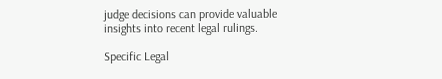judge decisions can provide valuable insights into recent legal rulings.

Specific Legal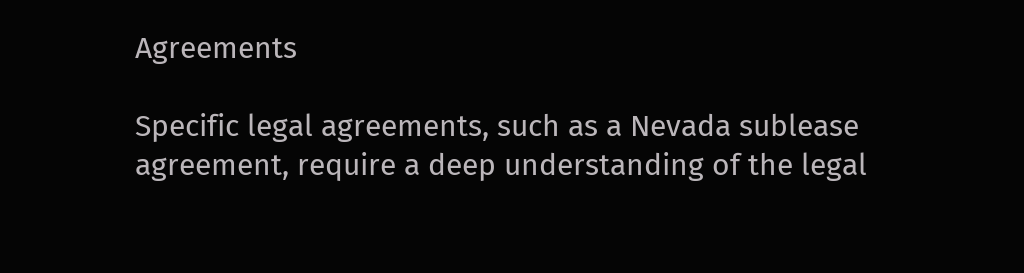Agreements

Specific legal agreements, such as a Nevada sublease agreement, require a deep understanding of the legal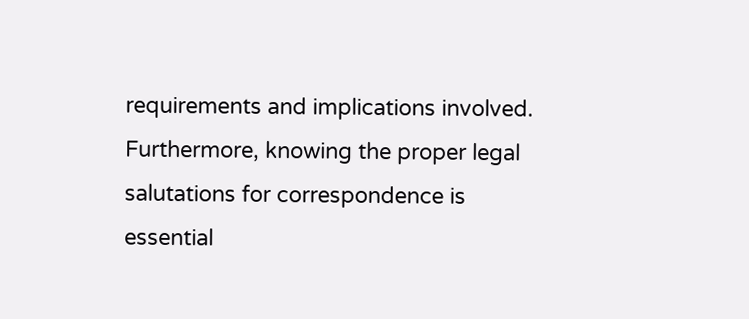requirements and implications involved. Furthermore, knowing the proper legal salutations for correspondence is essential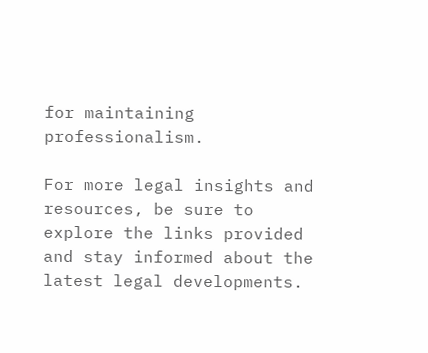for maintaining professionalism.

For more legal insights and resources, be sure to explore the links provided and stay informed about the latest legal developments.